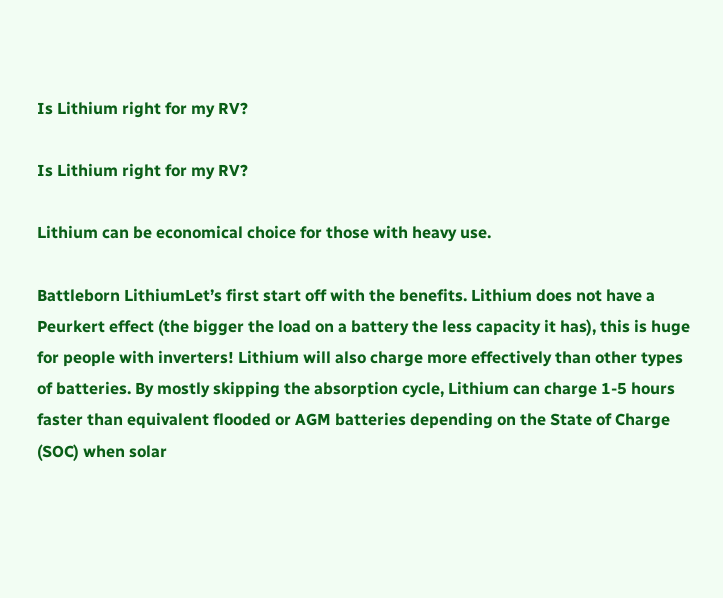Is Lithium right for my RV?

Is Lithium right for my RV?

Lithium can be economical choice for those with heavy use.

Battleborn LithiumLet’s first start off with the benefits. Lithium does not have a Peurkert effect (the bigger the load on a battery the less capacity it has), this is huge for people with inverters! Lithium will also charge more effectively than other types of batteries. By mostly skipping the absorption cycle, Lithium can charge 1-5 hours faster than equivalent flooded or AGM batteries depending on the State of Charge (SOC) when solar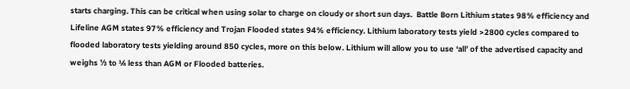starts charging. This can be critical when using solar to charge on cloudy or short sun days.  Battle Born Lithium states 98% efficiency and Lifeline AGM states 97% efficiency and Trojan Flooded states 94% efficiency. Lithium laboratory tests yield >2800 cycles compared to flooded laboratory tests yielding around 850 cycles, more on this below. Lithium will allow you to use ‘all’ of the advertised capacity and weighs ⅓ to ¼ less than AGM or Flooded batteries.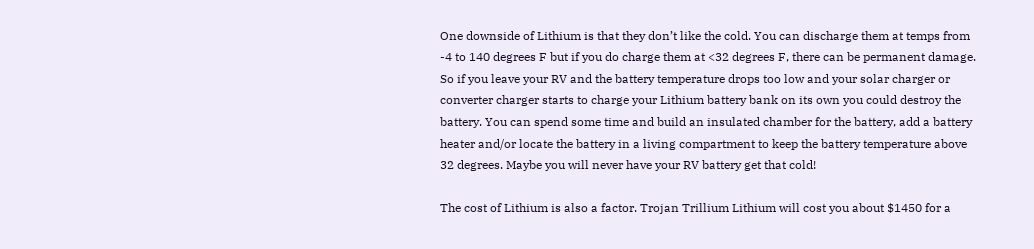One downside of Lithium is that they don’t like the cold. You can discharge them at temps from -4 to 140 degrees F but if you do charge them at <32 degrees F, there can be permanent damage. So if you leave your RV and the battery temperature drops too low and your solar charger or converter charger starts to charge your Lithium battery bank on its own you could destroy the battery. You can spend some time and build an insulated chamber for the battery, add a battery heater and/or locate the battery in a living compartment to keep the battery temperature above 32 degrees. Maybe you will never have your RV battery get that cold!

The cost of Lithium is also a factor. Trojan Trillium Lithium will cost you about $1450 for a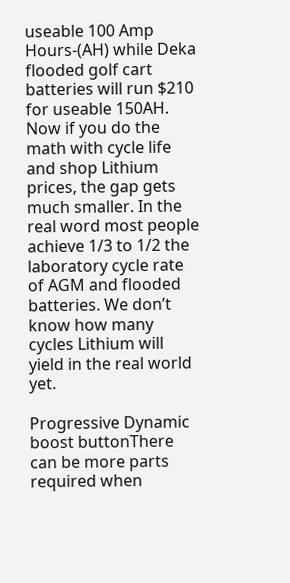useable 100 Amp Hours-(AH) while Deka flooded golf cart batteries will run $210 for useable 150AH. Now if you do the math with cycle life and shop Lithium prices, the gap gets much smaller. In the real word most people achieve 1/3 to 1/2 the laboratory cycle rate of AGM and flooded batteries. We don’t know how many cycles Lithium will yield in the real world yet.

Progressive Dynamic boost buttonThere can be more parts required when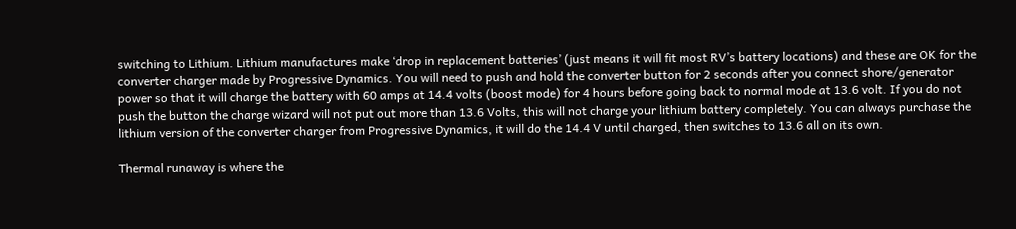switching to Lithium. Lithium manufactures make ‘drop in replacement batteries’ (just means it will fit most RV’s battery locations) and these are OK for the converter charger made by Progressive Dynamics. You will need to push and hold the converter button for 2 seconds after you connect shore/generator power so that it will charge the battery with 60 amps at 14.4 volts (boost mode) for 4 hours before going back to normal mode at 13.6 volt. If you do not push the button the charge wizard will not put out more than 13.6 Volts, this will not charge your lithium battery completely. You can always purchase the lithium version of the converter charger from Progressive Dynamics, it will do the 14.4 V until charged, then switches to 13.6 all on its own.

Thermal runaway is where the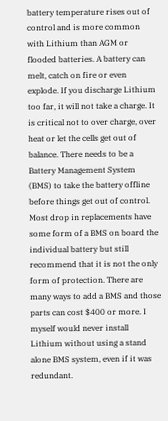battery temperature rises out of control and is more common with Lithium than AGM or flooded batteries. A battery can melt, catch on fire or even explode. If you discharge Lithium too far, it will not take a charge. It is critical not to over charge, over heat or let the cells get out of balance. There needs to be a Battery Management System (BMS) to take the battery offline before things get out of control. Most drop in replacements have some form of a BMS on board the individual battery but still recommend that it is not the only form of protection. There are many ways to add a BMS and those parts can cost $400 or more. I myself would never install Lithium without using a stand alone BMS system, even if it was redundant.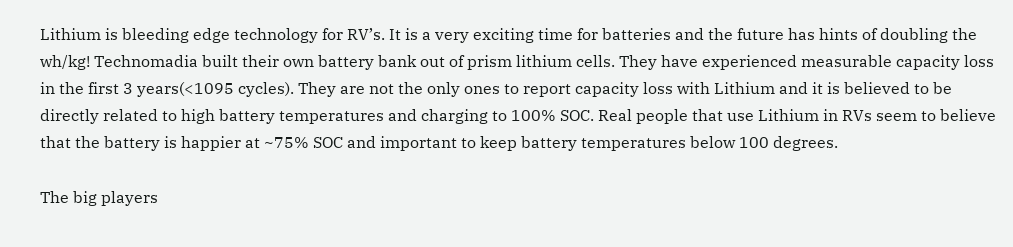Lithium is bleeding edge technology for RV’s. It is a very exciting time for batteries and the future has hints of doubling the wh/kg! Technomadia built their own battery bank out of prism lithium cells. They have experienced measurable capacity loss in the first 3 years(<1095 cycles). They are not the only ones to report capacity loss with Lithium and it is believed to be directly related to high battery temperatures and charging to 100% SOC. Real people that use Lithium in RVs seem to believe that the battery is happier at ~75% SOC and important to keep battery temperatures below 100 degrees.

The big players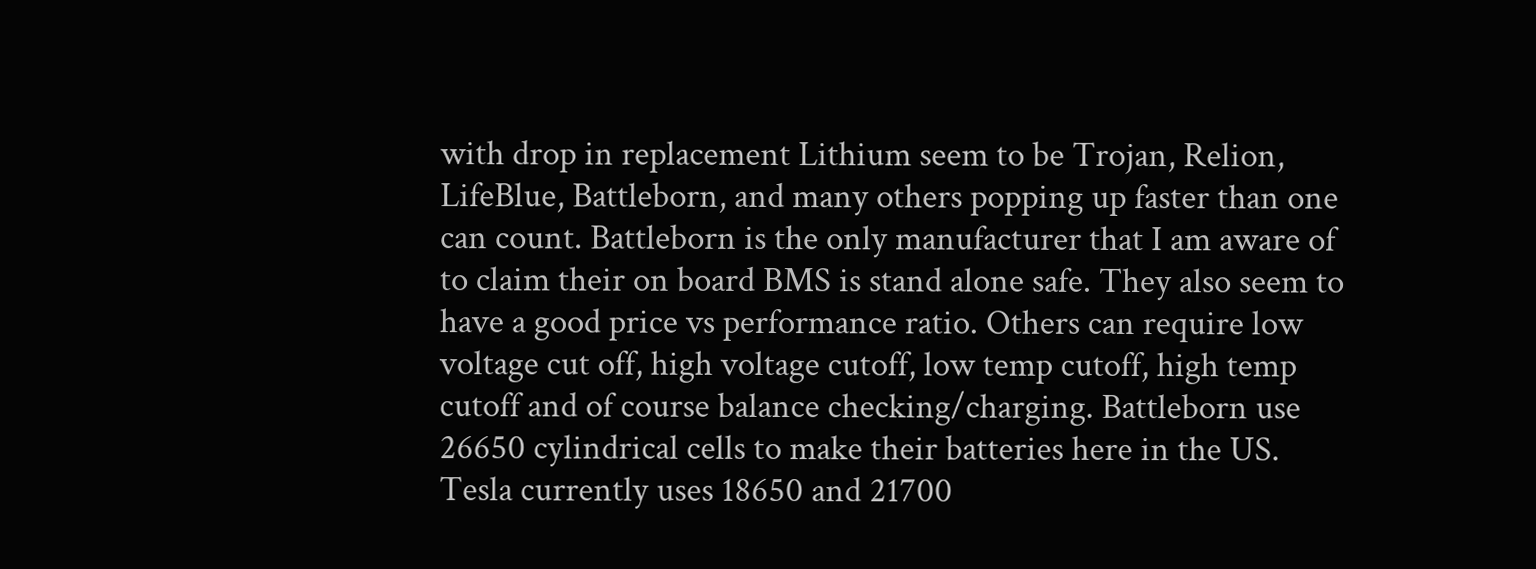with drop in replacement Lithium seem to be Trojan, Relion, LifeBlue, Battleborn, and many others popping up faster than one can count. Battleborn is the only manufacturer that I am aware of to claim their on board BMS is stand alone safe. They also seem to have a good price vs performance ratio. Others can require low voltage cut off, high voltage cutoff, low temp cutoff, high temp cutoff and of course balance checking/charging. Battleborn use 26650 cylindrical cells to make their batteries here in the US. Tesla currently uses 18650 and 21700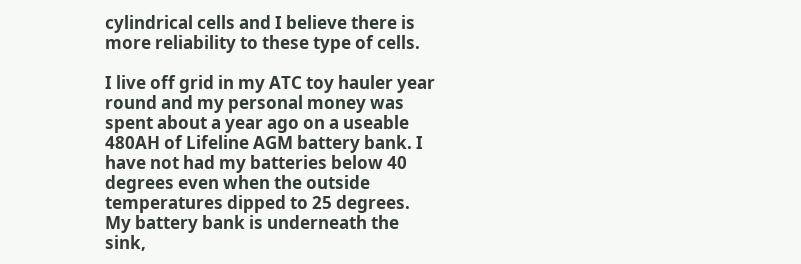cylindrical cells and I believe there is more reliability to these type of cells.

I live off grid in my ATC toy hauler year round and my personal money was spent about a year ago on a useable 480AH of Lifeline AGM battery bank. I have not had my batteries below 40 degrees even when the outside temperatures dipped to 25 degrees. My battery bank is underneath the sink,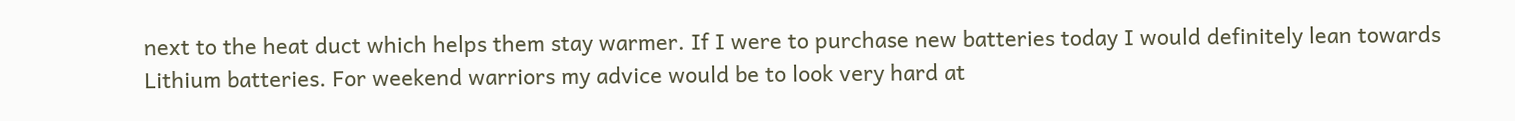next to the heat duct which helps them stay warmer. If I were to purchase new batteries today I would definitely lean towards Lithium batteries. For weekend warriors my advice would be to look very hard at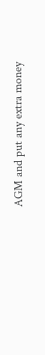AGM and put any extra money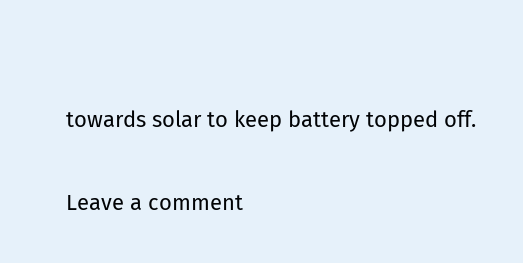towards solar to keep battery topped off.

Leave a comment